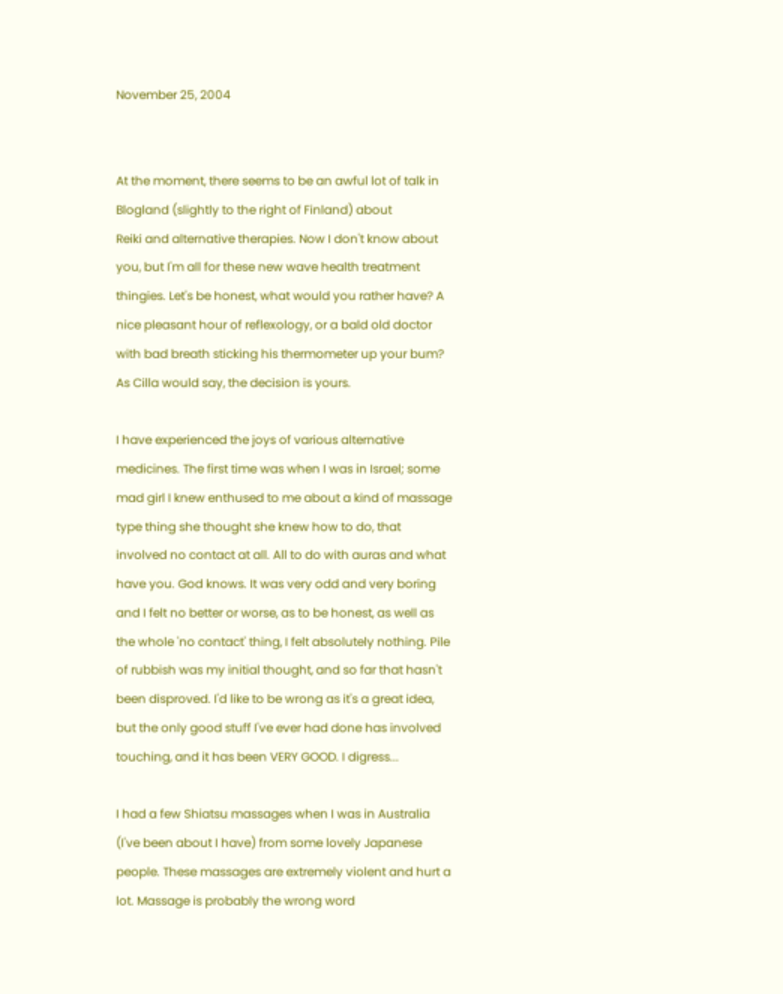November 25, 2004


At the moment, there seems to be an awful lot of talk in Blogland (slightly to the right of Finland) about
Reiki and alternative therapies. Now I don't know about you, but I'm all for these new wave health treatment thingies. Let's be honest, what would you rather have? A nice pleasant hour of reflexology, or a bald old doctor with bad breath sticking his thermometer up your bum? As Cilla would say, the decision is yours.

I have experienced the joys of various alternative medicines. The first time was when I was in Israel; some mad girl I knew enthused to me about a kind of massage type thing she thought she knew how to do, that involved no contact at all. All to do with auras and what have you. God knows. It was very odd and very boring and I felt no better or worse, as to be honest, as well as the whole 'no contact' thing, I felt absolutely nothing. Pile of rubbish was my initial thought, and so far that hasn't been disproved. I'd like to be wrong as it's a great idea, but the only good stuff I've ever had done has involved touching, and it has been VERY GOOD. I digress...

I had a few Shiatsu massages when I was in Australia (I've been about I have) from some lovely Japanese people. These massages are extremely violent and hurt a lot. Massage is probably the wrong word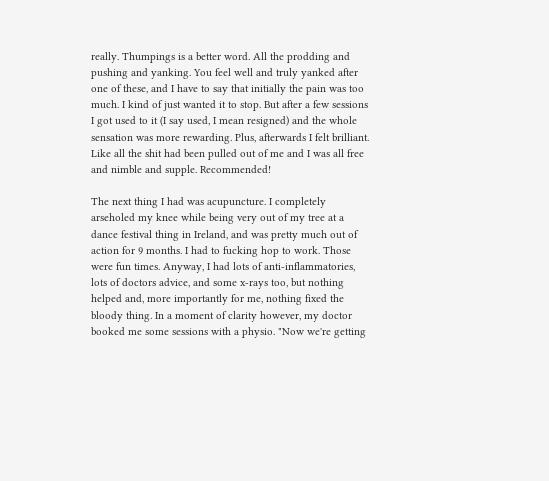really. Thumpings is a better word. All the prodding and pushing and yanking. You feel well and truly yanked after one of these, and I have to say that initially the pain was too much. I kind of just wanted it to stop. But after a few sessions I got used to it (I say used, I mean resigned) and the whole sensation was more rewarding. Plus, afterwards I felt brilliant. Like all the shit had been pulled out of me and I was all free and nimble and supple. Recommended!

The next thing I had was acupuncture. I completely arseholed my knee while being very out of my tree at a dance festival thing in Ireland, and was pretty much out of action for 9 months. I had to fucking hop to work. Those were fun times. Anyway, I had lots of anti-inflammatories, lots of doctors advice, and some x-rays too, but nothing helped and, more importantly for me, nothing fixed the bloody thing. In a moment of clarity however, my doctor booked me some sessions with a physio. "Now we're getting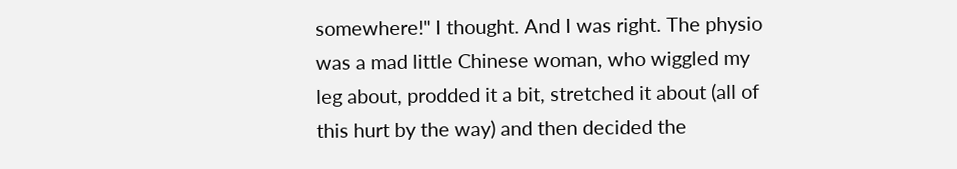somewhere!" I thought. And I was right. The physio was a mad little Chinese woman, who wiggled my leg about, prodded it a bit, stretched it about (all of this hurt by the way) and then decided the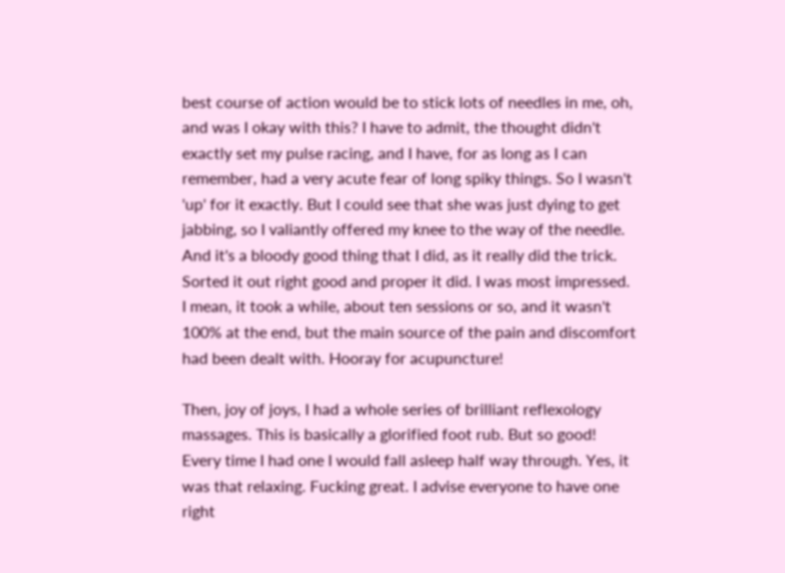best course of action would be to stick lots of needles in me, oh, and was I okay with this? I have to admit, the thought didn't exactly set my pulse racing, and I have, for as long as I can remember, had a very acute fear of long spiky things. So I wasn't 'up' for it exactly. But I could see that she was just dying to get jabbing, so I valiantly offered my knee to the way of the needle. And it's a bloody good thing that I did, as it really did the trick. Sorted it out right good and proper it did. I was most impressed. I mean, it took a while, about ten sessions or so, and it wasn't 100% at the end, but the main source of the pain and discomfort had been dealt with. Hooray for acupuncture!

Then, joy of joys, I had a whole series of brilliant reflexology massages. This is basically a glorified foot rub. But so good! Every time I had one I would fall asleep half way through. Yes, it was that relaxing. Fucking great. I advise everyone to have one right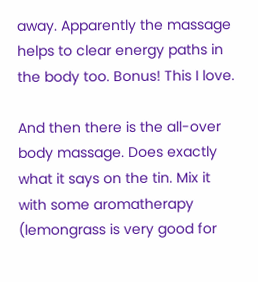away. Apparently the massage helps to clear energy paths in the body too. Bonus! This I love.

And then there is the all-over body massage. Does exactly what it says on the tin. Mix it with some aromatherapy (lemongrass is very good for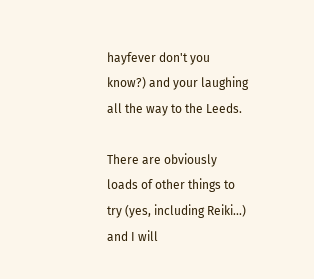hayfever don't you know?) and your laughing all the way to the Leeds.

There are obviously loads of other things to try (yes, including Reiki...) and I will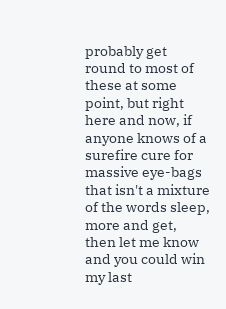probably get round to most of these at some point, but right here and now, if anyone knows of a surefire cure for massive eye-bags that isn't a mixture of the words sleep, more and get, then let me know and you could win my last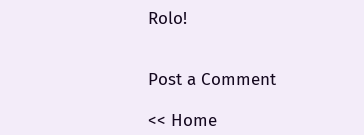Rolo!


Post a Comment

<< Home